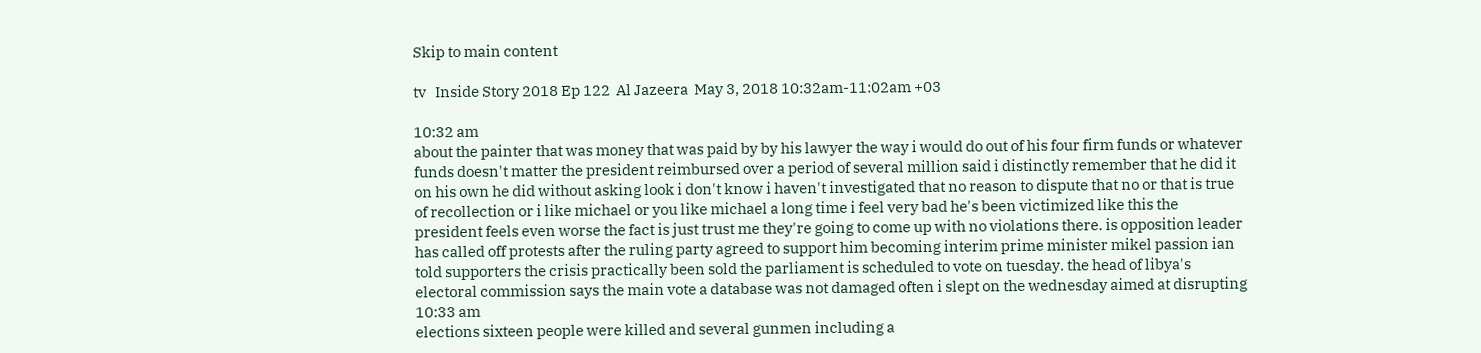Skip to main content

tv   Inside Story 2018 Ep 122  Al Jazeera  May 3, 2018 10:32am-11:02am +03

10:32 am
about the painter that was money that was paid by by his lawyer the way i would do out of his four firm funds or whatever funds doesn't matter the president reimbursed over a period of several million said i distinctly remember that he did it on his own he did without asking look i don't know i haven't investigated that no reason to dispute that no or that is true of recollection or i like michael or you like michael a long time i feel very bad he's been victimized like this the president feels even worse the fact is just trust me they're going to come up with no violations there. is opposition leader has called off protests after the ruling party agreed to support him becoming interim prime minister mikel passion ian told supporters the crisis practically been sold the parliament is scheduled to vote on tuesday. the head of libya's electoral commission says the main vote a database was not damaged often i slept on the wednesday aimed at disrupting
10:33 am
elections sixteen people were killed and several gunmen including a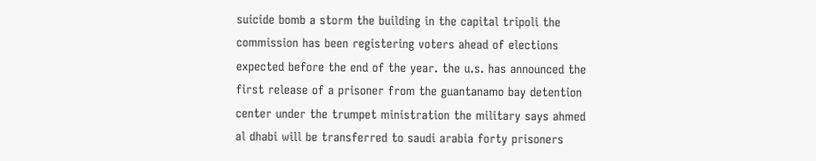suicide bomb a storm the building in the capital tripoli the commission has been registering voters ahead of elections expected before the end of the year. the u.s. has announced the first release of a prisoner from the guantanamo bay detention center under the trumpet ministration the military says ahmed al dhabi will be transferred to saudi arabia forty prisoners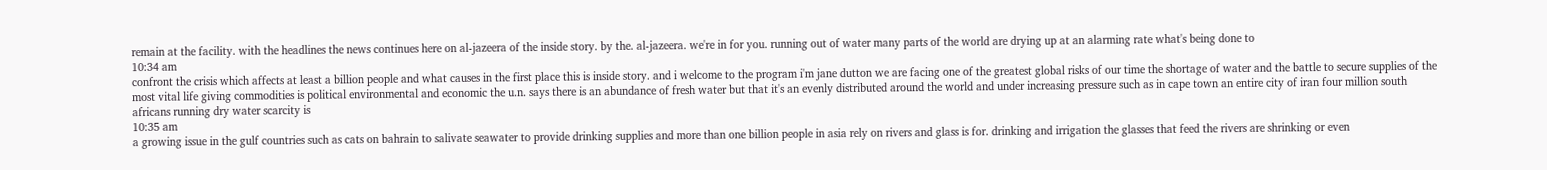remain at the facility. with the headlines the news continues here on al-jazeera of the inside story. by the. al-jazeera. we're in for you. running out of water many parts of the world are drying up at an alarming rate what's being done to
10:34 am
confront the crisis which affects at least a billion people and what causes in the first place this is inside story. and i welcome to the program i'm jane dutton we are facing one of the greatest global risks of our time the shortage of water and the battle to secure supplies of the most vital life giving commodities is political environmental and economic the u.n. says there is an abundance of fresh water but that it's an evenly distributed around the world and under increasing pressure such as in cape town an entire city of iran four million south africans running dry water scarcity is
10:35 am
a growing issue in the gulf countries such as cats on bahrain to salivate seawater to provide drinking supplies and more than one billion people in asia rely on rivers and glass is for. drinking and irrigation the glasses that feed the rivers are shrinking or even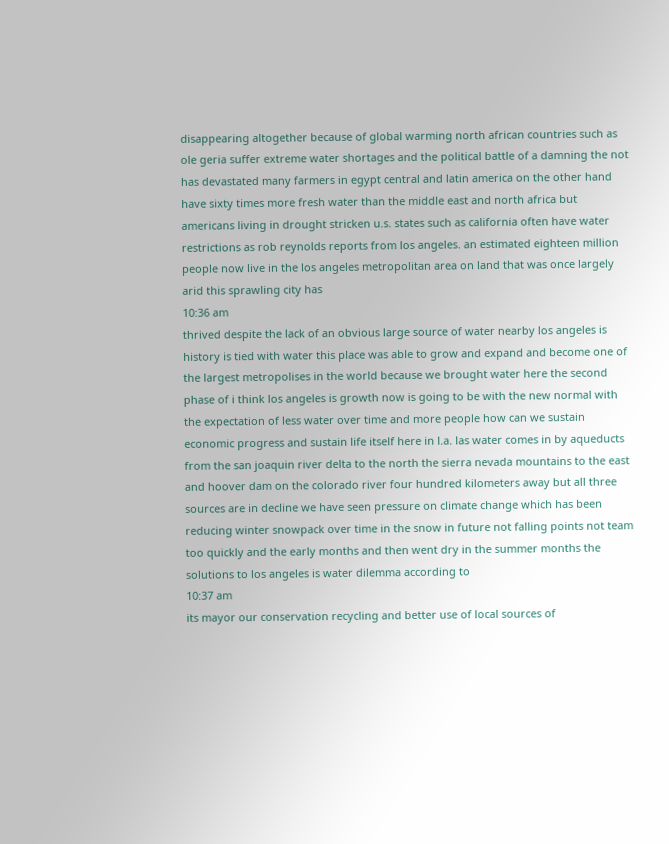disappearing altogether because of global warming north african countries such as ole geria suffer extreme water shortages and the political battle of a damning the not has devastated many farmers in egypt central and latin america on the other hand have sixty times more fresh water than the middle east and north africa but americans living in drought stricken u.s. states such as california often have water restrictions as rob reynolds reports from los angeles. an estimated eighteen million people now live in the los angeles metropolitan area on land that was once largely arid this sprawling city has
10:36 am
thrived despite the lack of an obvious large source of water nearby los angeles is history is tied with water this place was able to grow and expand and become one of the largest metropolises in the world because we brought water here the second phase of i think los angeles is growth now is going to be with the new normal with the expectation of less water over time and more people how can we sustain economic progress and sustain life itself here in l.a. las water comes in by aqueducts from the san joaquin river delta to the north the sierra nevada mountains to the east and hoover dam on the colorado river four hundred kilometers away but all three sources are in decline we have seen pressure on climate change which has been reducing winter snowpack over time in the snow in future not falling points not team too quickly and the early months and then went dry in the summer months the solutions to los angeles is water dilemma according to
10:37 am
its mayor our conservation recycling and better use of local sources of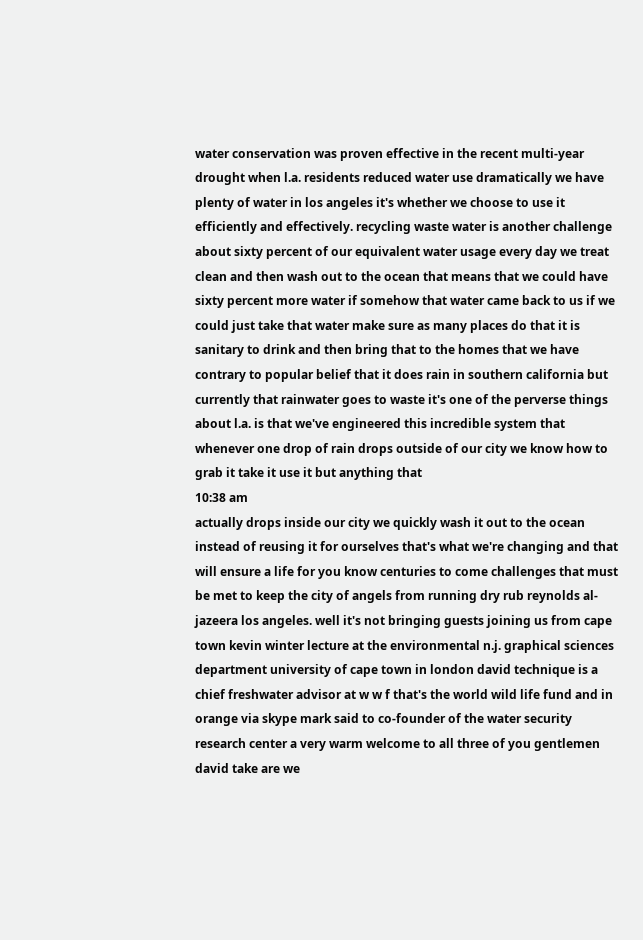water conservation was proven effective in the recent multi-year drought when l.a. residents reduced water use dramatically we have plenty of water in los angeles it's whether we choose to use it efficiently and effectively. recycling waste water is another challenge about sixty percent of our equivalent water usage every day we treat clean and then wash out to the ocean that means that we could have sixty percent more water if somehow that water came back to us if we could just take that water make sure as many places do that it is sanitary to drink and then bring that to the homes that we have contrary to popular belief that it does rain in southern california but currently that rainwater goes to waste it's one of the perverse things about l.a. is that we've engineered this incredible system that whenever one drop of rain drops outside of our city we know how to grab it take it use it but anything that
10:38 am
actually drops inside our city we quickly wash it out to the ocean instead of reusing it for ourselves that's what we're changing and that will ensure a life for you know centuries to come challenges that must be met to keep the city of angels from running dry rub reynolds al-jazeera los angeles. well it's not bringing guests joining us from cape town kevin winter lecture at the environmental n.j. graphical sciences department university of cape town in london david technique is a chief freshwater advisor at w w f that's the world wild life fund and in orange via skype mark said to co-founder of the water security research center a very warm welcome to all three of you gentlemen david take are we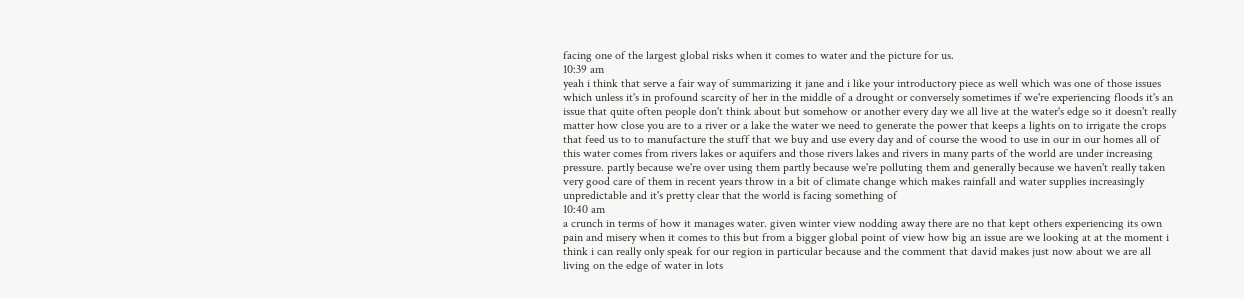facing one of the largest global risks when it comes to water and the picture for us.
10:39 am
yeah i think that serve a fair way of summarizing it jane and i like your introductory piece as well which was one of those issues which unless it's in profound scarcity of her in the middle of a drought or conversely sometimes if we're experiencing floods it's an issue that quite often people don't think about but somehow or another every day we all live at the water's edge so it doesn't really matter how close you are to a river or a lake the water we need to generate the power that keeps a lights on to irrigate the crops that feed us to to manufacture the stuff that we buy and use every day and of course the wood to use in our in our homes all of this water comes from rivers lakes or aquifers and those rivers lakes and rivers in many parts of the world are under increasing pressure. partly because we're over using them partly because we're polluting them and generally because we haven't really taken very good care of them in recent years throw in a bit of climate change which makes rainfall and water supplies increasingly unpredictable and it's pretty clear that the world is facing something of
10:40 am
a crunch in terms of how it manages water. given winter view nodding away there are no that kept others experiencing its own pain and misery when it comes to this but from a bigger global point of view how big an issue are we looking at at the moment i think i can really only speak for our region in particular because and the comment that david makes just now about we are all living on the edge of water in lots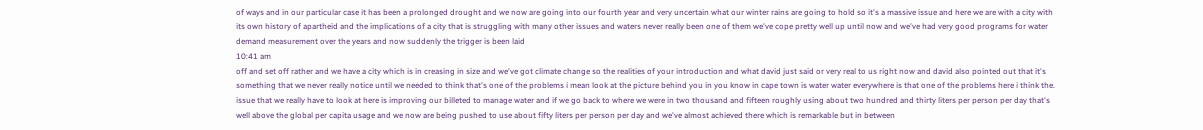of ways and in our particular case it has been a prolonged drought and we now are going into our fourth year and very uncertain what our winter rains are going to hold so it's a massive issue and here we are with a city with its own history of apartheid and the implications of a city that is struggling with many other issues and waters never really been one of them we've cope pretty well up until now and we've had very good programs for water demand measurement over the years and now suddenly the trigger is been laid
10:41 am
off and set off rather and we have a city which is in creasing in size and we've got climate change so the realities of your introduction and what david just said or very real to us right now and david also pointed out that it's something that we never really notice until we needed to think that's one of the problems i mean look at the picture behind you in you know in cape town is water water everywhere is that one of the problems here i think the. issue that we really have to look at here is improving our billeted to manage water and if we go back to where we were in two thousand and fifteen roughly using about two hundred and thirty liters per person per day that's well above the global per capita usage and we now are being pushed to use about fifty liters per person per day and we've almost achieved there which is remarkable but in between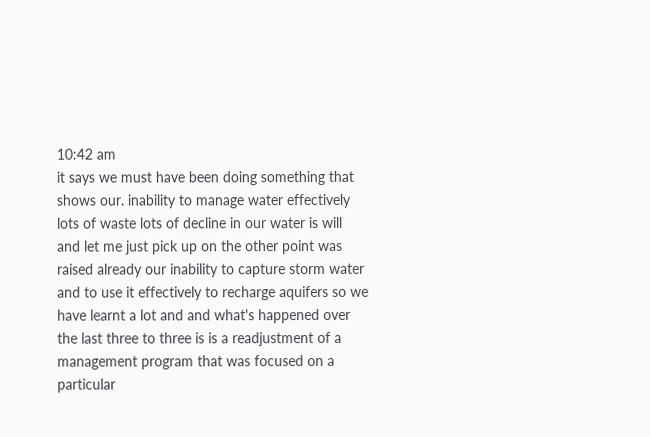10:42 am
it says we must have been doing something that shows our. inability to manage water effectively lots of waste lots of decline in our water is will and let me just pick up on the other point was raised already our inability to capture storm water and to use it effectively to recharge aquifers so we have learnt a lot and and what's happened over the last three to three is is a readjustment of a management program that was focused on a particular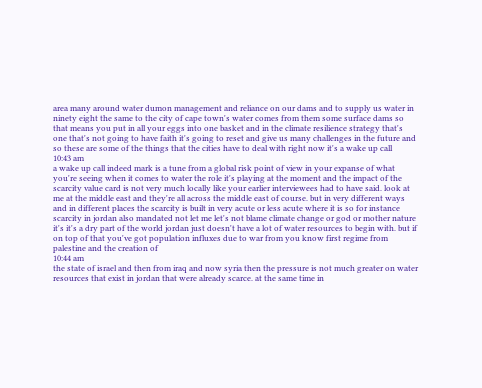area many around water dumon management and reliance on our dams and to supply us water in ninety eight the same to the city of cape town's water comes from them some surface dams so that means you put in all your eggs into one basket and in the climate resilience strategy that's one that's not going to have faith it's going to reset and give us many challenges in the future and so these are some of the things that the cities have to deal with right now it's a wake up call
10:43 am
a wake up call indeed mark is a tune from a global risk point of view in your expanse of what you're seeing when it comes to water the role it's playing at the moment and the impact of the scarcity value card is not very much locally like your earlier interviewees had to have said. look at me at the middle east and they're all across the middle east of course. but in very different ways and in different places the scarcity is built in very acute or less acute where it is so for instance scarcity in jordan also mandated not let me let's not blame climate change or god or mother nature it's it's a dry part of the world jordan just doesn't have a lot of water resources to begin with. but if on top of that you've got population influxes due to war from you know first regime from palestine and the creation of
10:44 am
the state of israel and then from iraq and now syria then the pressure is not much greater on water resources that exist in jordan that were already scarce. at the same time in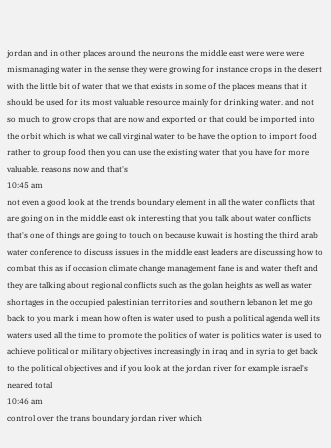jordan and in other places around the neurons the middle east were were were mismanaging water in the sense they were growing for instance crops in the desert with the little bit of water that we that exists in some of the places means that it should be used for its most valuable resource mainly for drinking water. and not so much to grow crops that are now and exported or that could be imported into the orbit which is what we call virginal water to be have the option to import food rather to group food then you can use the existing water that you have for more valuable. reasons now and that's
10:45 am
not even a good look at the trends boundary element in all the water conflicts that are going on in the middle east ok interesting that you talk about water conflicts that's one of things are going to touch on because kuwait is hosting the third arab water conference to discuss issues in the middle east leaders are discussing how to combat this as if occasion climate change management fane is and water theft and they are talking about regional conflicts such as the golan heights as well as water shortages in the occupied palestinian territories and southern lebanon let me go back to you mark i mean how often is water used to push a political agenda well its waters used all the time to promote the politics of water is politics water is used to achieve political or military objectives increasingly in iraq and in syria to get back to the political objectives and if you look at the jordan river for example israel's neared total
10:46 am
control over the trans boundary jordan river which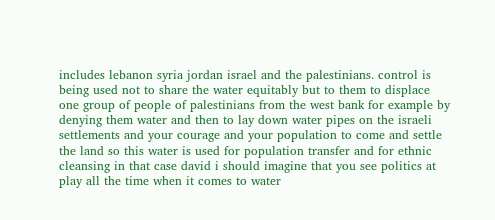includes lebanon syria jordan israel and the palestinians. control is being used not to share the water equitably but to them to displace one group of people of palestinians from the west bank for example by denying them water and then to lay down water pipes on the israeli settlements and your courage and your population to come and settle the land so this water is used for population transfer and for ethnic cleansing in that case david i should imagine that you see politics at play all the time when it comes to water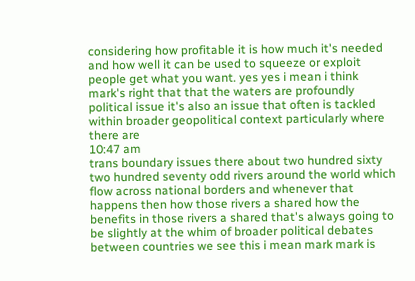considering how profitable it is how much it's needed and how well it can be used to squeeze or exploit people get what you want. yes yes i mean i think mark's right that that the waters are profoundly political issue it's also an issue that often is tackled within broader geopolitical context particularly where there are
10:47 am
trans boundary issues there about two hundred sixty two hundred seventy odd rivers around the world which flow across national borders and whenever that happens then how those rivers a shared how the benefits in those rivers a shared that's always going to be slightly at the whim of broader political debates between countries we see this i mean mark mark is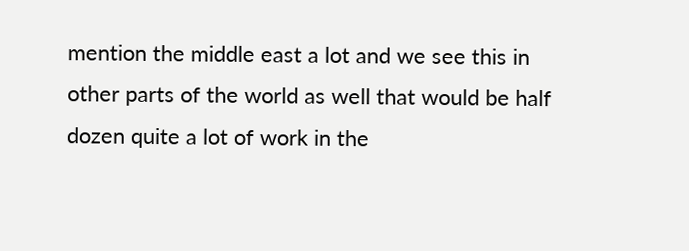mention the middle east a lot and we see this in other parts of the world as well that would be half dozen quite a lot of work in the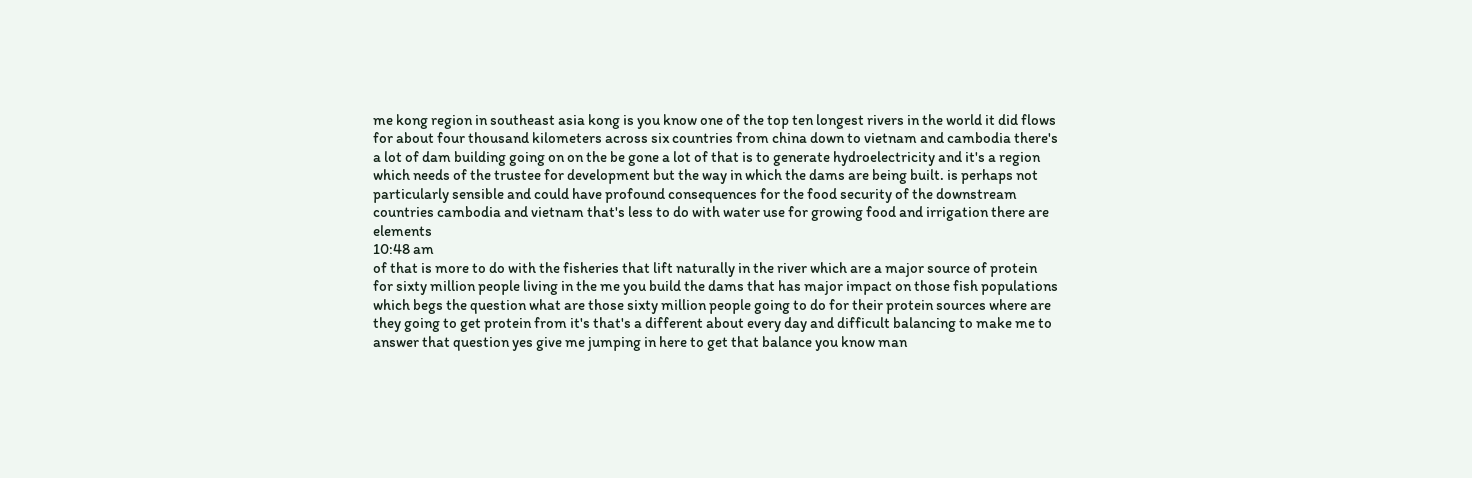me kong region in southeast asia kong is you know one of the top ten longest rivers in the world it did flows for about four thousand kilometers across six countries from china down to vietnam and cambodia there's a lot of dam building going on on the be gone a lot of that is to generate hydroelectricity and it's a region which needs of the trustee for development but the way in which the dams are being built. is perhaps not particularly sensible and could have profound consequences for the food security of the downstream countries cambodia and vietnam that's less to do with water use for growing food and irrigation there are elements
10:48 am
of that is more to do with the fisheries that lift naturally in the river which are a major source of protein for sixty million people living in the me you build the dams that has major impact on those fish populations which begs the question what are those sixty million people going to do for their protein sources where are they going to get protein from it's that's a different about every day and difficult balancing to make me to answer that question yes give me jumping in here to get that balance you know man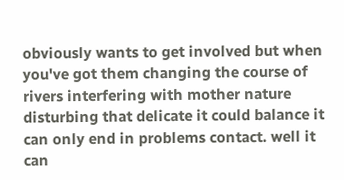obviously wants to get involved but when you've got them changing the course of rivers interfering with mother nature disturbing that delicate it could balance it can only end in problems contact. well it can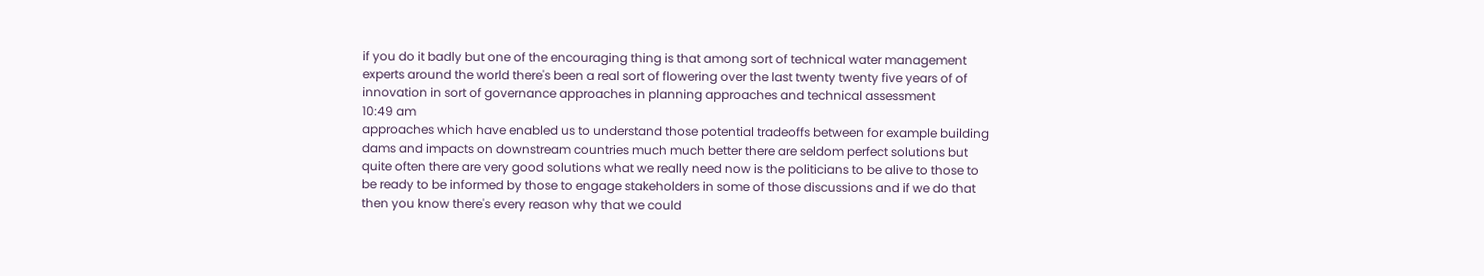if you do it badly but one of the encouraging thing is that among sort of technical water management experts around the world there's been a real sort of flowering over the last twenty twenty five years of of innovation in sort of governance approaches in planning approaches and technical assessment
10:49 am
approaches which have enabled us to understand those potential tradeoffs between for example building dams and impacts on downstream countries much much better there are seldom perfect solutions but quite often there are very good solutions what we really need now is the politicians to be alive to those to be ready to be informed by those to engage stakeholders in some of those discussions and if we do that then you know there's every reason why that we could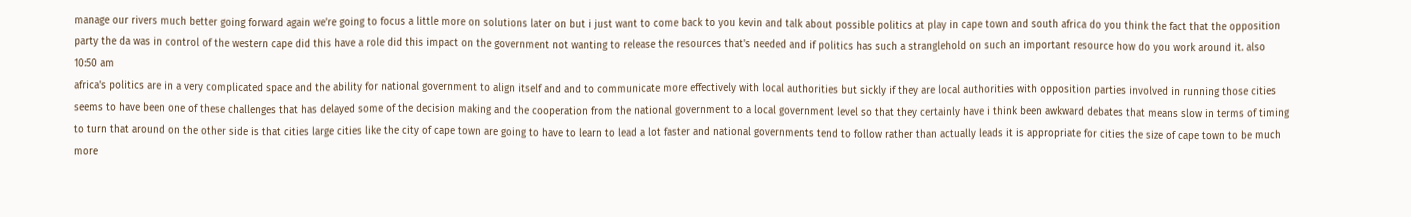manage our rivers much better going forward again we're going to focus a little more on solutions later on but i just want to come back to you kevin and talk about possible politics at play in cape town and south africa do you think the fact that the opposition party the da was in control of the western cape did this have a role did this impact on the government not wanting to release the resources that's needed and if politics has such a stranglehold on such an important resource how do you work around it. also
10:50 am
africa's politics are in a very complicated space and the ability for national government to align itself and and to communicate more effectively with local authorities but sickly if they are local authorities with opposition parties involved in running those cities seems to have been one of these challenges that has delayed some of the decision making and the cooperation from the national government to a local government level so that they certainly have i think been awkward debates that means slow in terms of timing to turn that around on the other side is that cities large cities like the city of cape town are going to have to learn to lead a lot faster and national governments tend to follow rather than actually leads it is appropriate for cities the size of cape town to be much more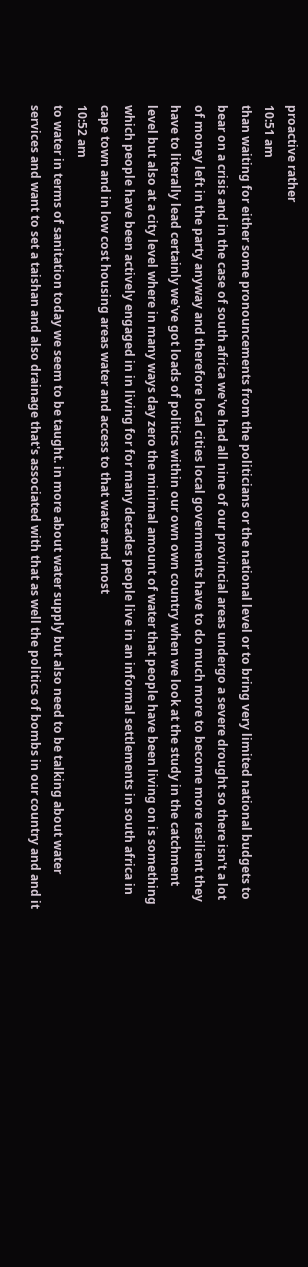proactive rather
10:51 am
than waiting for either some pronouncements from the politicians or the national level or to bring very limited national budgets to bear on a crisis and in the case of south africa we've had all nine of our provincial areas undergo a severe drought so there isn't a lot of money left in the party anyway and therefore local cities local governments have to do much more to become more resilient they have to literally lead certainly we've got loads of politics within our own own country when we look at the study in the catchment level but also at a city level where in many ways day zero the minimal amount of water that people have been living on is something which people have been actively engaged in in living for for many decades people live in an informal settlements in south africa in cape town and in low cost housing areas water and access to that water and most
10:52 am
to water in terms of sanitation today we seem to be taught. in more about water supply but also need to be talking about water services and want to set a taishan and also drainage that's associated with that as well the politics of bombs in our country and and it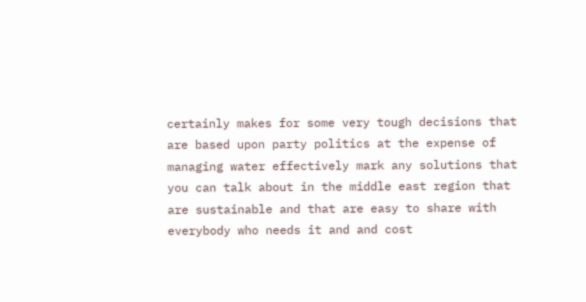certainly makes for some very tough decisions that are based upon party politics at the expense of managing water effectively mark any solutions that you can talk about in the middle east region that are sustainable and that are easy to share with everybody who needs it and and cost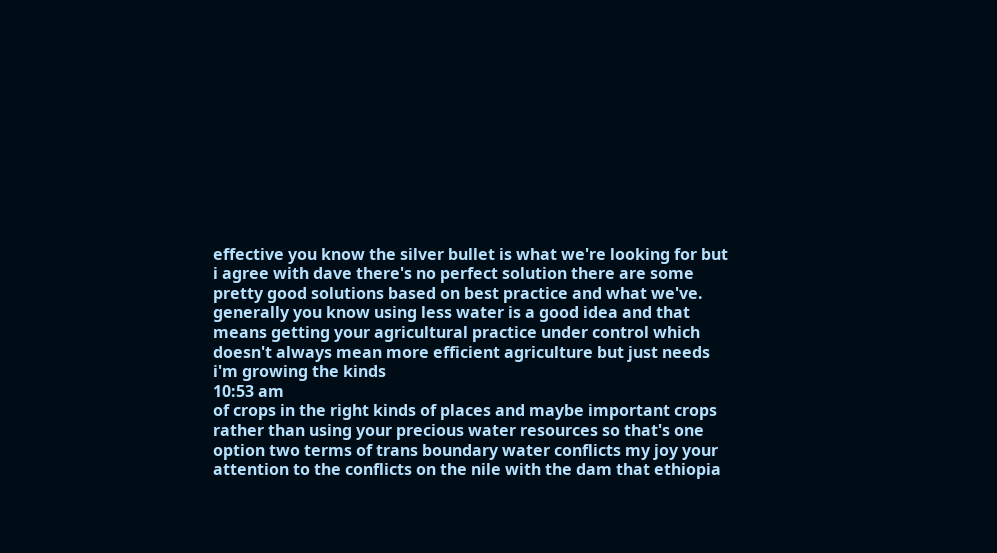effective you know the silver bullet is what we're looking for but i agree with dave there's no perfect solution there are some pretty good solutions based on best practice and what we've. generally you know using less water is a good idea and that means getting your agricultural practice under control which doesn't always mean more efficient agriculture but just needs i'm growing the kinds
10:53 am
of crops in the right kinds of places and maybe important crops rather than using your precious water resources so that's one option two terms of trans boundary water conflicts my joy your attention to the conflicts on the nile with the dam that ethiopia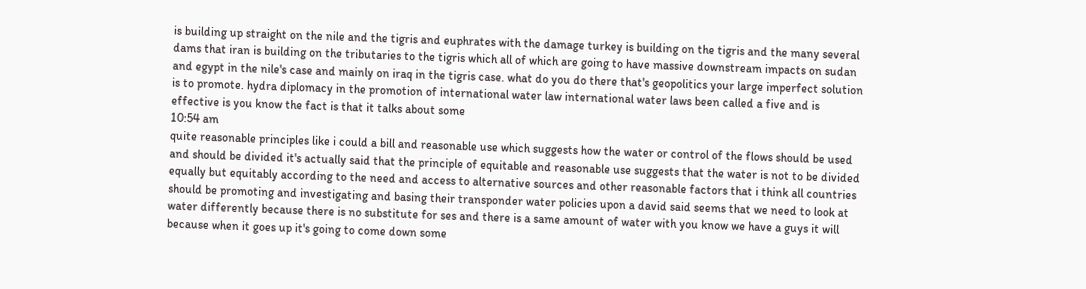is building up straight on the nile and the tigris and euphrates with the damage turkey is building on the tigris and the many several dams that iran is building on the tributaries to the tigris which all of which are going to have massive downstream impacts on sudan and egypt in the nile's case and mainly on iraq in the tigris case. what do you do there that's geopolitics your large imperfect solution is to promote. hydra diplomacy in the promotion of international water law international water laws been called a five and is effective is you know the fact is that it talks about some
10:54 am
quite reasonable principles like i could a bill and reasonable use which suggests how the water or control of the flows should be used and should be divided it's actually said that the principle of equitable and reasonable use suggests that the water is not to be divided equally but equitably according to the need and access to alternative sources and other reasonable factors that i think all countries should be promoting and investigating and basing their transponder water policies upon a david said seems that we need to look at water differently because there is no substitute for ses and there is a same amount of water with you know we have a guys it will because when it goes up it's going to come down some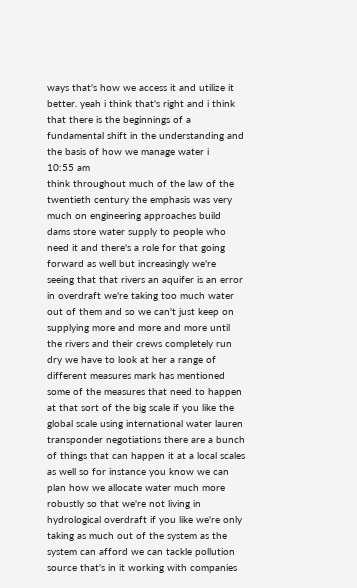ways that's how we access it and utilize it better. yeah i think that's right and i think that there is the beginnings of a fundamental shift in the understanding and the basis of how we manage water i
10:55 am
think throughout much of the law of the twentieth century the emphasis was very much on engineering approaches build dams store water supply to people who need it and there's a role for that going forward as well but increasingly we're seeing that that rivers an aquifer is an error in overdraft we're taking too much water out of them and so we can't just keep on supplying more and more and more until the rivers and their crews completely run dry we have to look at her a range of different measures mark has mentioned some of the measures that need to happen at that sort of the big scale if you like the global scale using international water lauren transponder negotiations there are a bunch of things that can happen it at a local scales as well so for instance you know we can plan how we allocate water much more robustly so that we're not living in hydrological overdraft if you like we're only taking as much out of the system as the system can afford we can tackle pollution source that's in it working with companies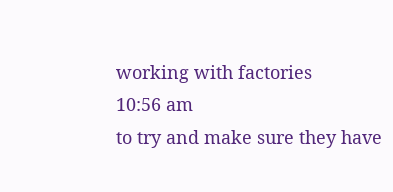working with factories
10:56 am
to try and make sure they have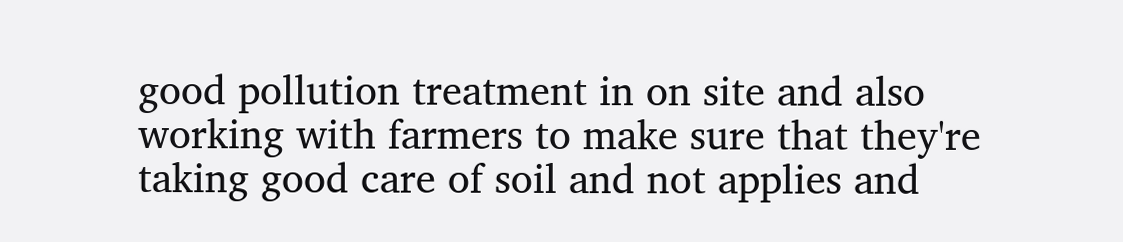good pollution treatment in on site and also working with farmers to make sure that they're taking good care of soil and not applies and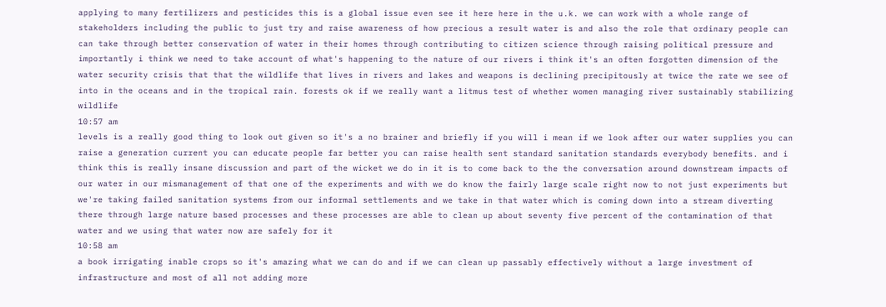applying to many fertilizers and pesticides this is a global issue even see it here here in the u.k. we can work with a whole range of stakeholders including the public to just try and raise awareness of how precious a result water is and also the role that ordinary people can can take through better conservation of water in their homes through contributing to citizen science through raising political pressure and importantly i think we need to take account of what's happening to the nature of our rivers i think it's an often forgotten dimension of the water security crisis that that the wildlife that lives in rivers and lakes and weapons is declining precipitously at twice the rate we see of into in the oceans and in the tropical rain. forests ok if we really want a litmus test of whether women managing river sustainably stabilizing wildlife
10:57 am
levels is a really good thing to look out given so it's a no brainer and briefly if you will i mean if we look after our water supplies you can raise a generation current you can educate people far better you can raise health sent standard sanitation standards everybody benefits. and i think this is really insane discussion and part of the wicket we do in it is to come back to the the conversation around downstream impacts of our water in our mismanagement of that one of the experiments and with we do know the fairly large scale right now to not just experiments but we're taking failed sanitation systems from our informal settlements and we take in that water which is coming down into a stream diverting there through large nature based processes and these processes are able to clean up about seventy five percent of the contamination of that water and we using that water now are safely for it
10:58 am
a book irrigating inable crops so it's amazing what we can do and if we can clean up passably effectively without a large investment of infrastructure and most of all not adding more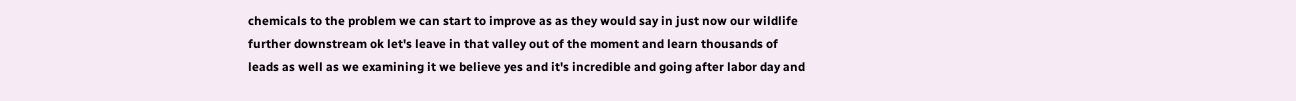chemicals to the problem we can start to improve as as they would say in just now our wildlife further downstream ok let's leave in that valley out of the moment and learn thousands of leads as well as we examining it we believe yes and it's incredible and going after labor day and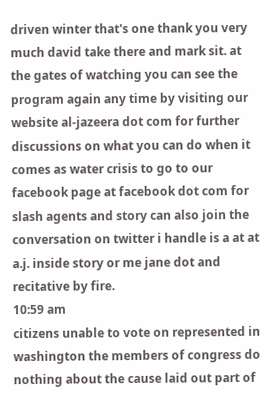driven winter that's one thank you very much david take there and mark sit. at the gates of watching you can see the program again any time by visiting our website al-jazeera dot com for further discussions on what you can do when it comes as water crisis to go to our facebook page at facebook dot com for slash agents and story can also join the conversation on twitter i handle is a at at a.j. inside story or me jane dot and recitative by fire.
10:59 am
citizens unable to vote on represented in washington the members of congress do nothing about the cause laid out part of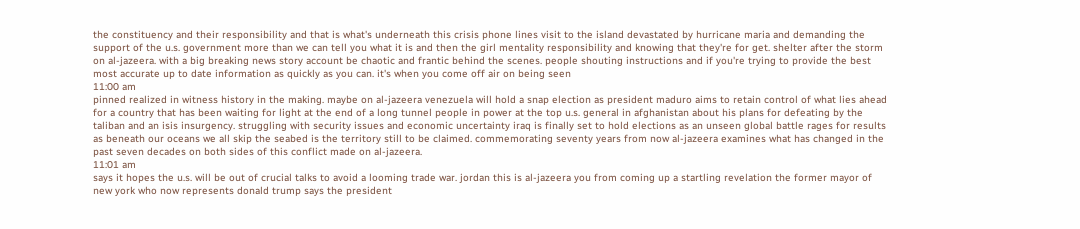the constituency and their responsibility and that is what's underneath this crisis phone lines visit to the island devastated by hurricane maria and demanding the support of the u.s. government more than we can tell you what it is and then the girl mentality responsibility and knowing that they're for get. shelter after the storm on al-jazeera. with a big breaking news story account be chaotic and frantic behind the scenes. people shouting instructions and if you're trying to provide the best most accurate up to date information as quickly as you can. it's when you come off air on being seen
11:00 am
pinned realized in witness history in the making. maybe on al-jazeera venezuela will hold a snap election as president maduro aims to retain control of what lies ahead for a country that has been waiting for light at the end of a long tunnel people in power at the top u.s. general in afghanistan about his plans for defeating by the taliban and an isis insurgency. struggling with security issues and economic uncertainty iraq is finally set to hold elections as an unseen global battle rages for results as beneath our oceans we all skip the seabed is the territory still to be claimed. commemorating seventy years from now al-jazeera examines what has changed in the past seven decades on both sides of this conflict made on al-jazeera.
11:01 am
says it hopes the u.s. will be out of crucial talks to avoid a looming trade war. jordan this is al-jazeera you from coming up a startling revelation the former mayor of new york who now represents donald trump says the president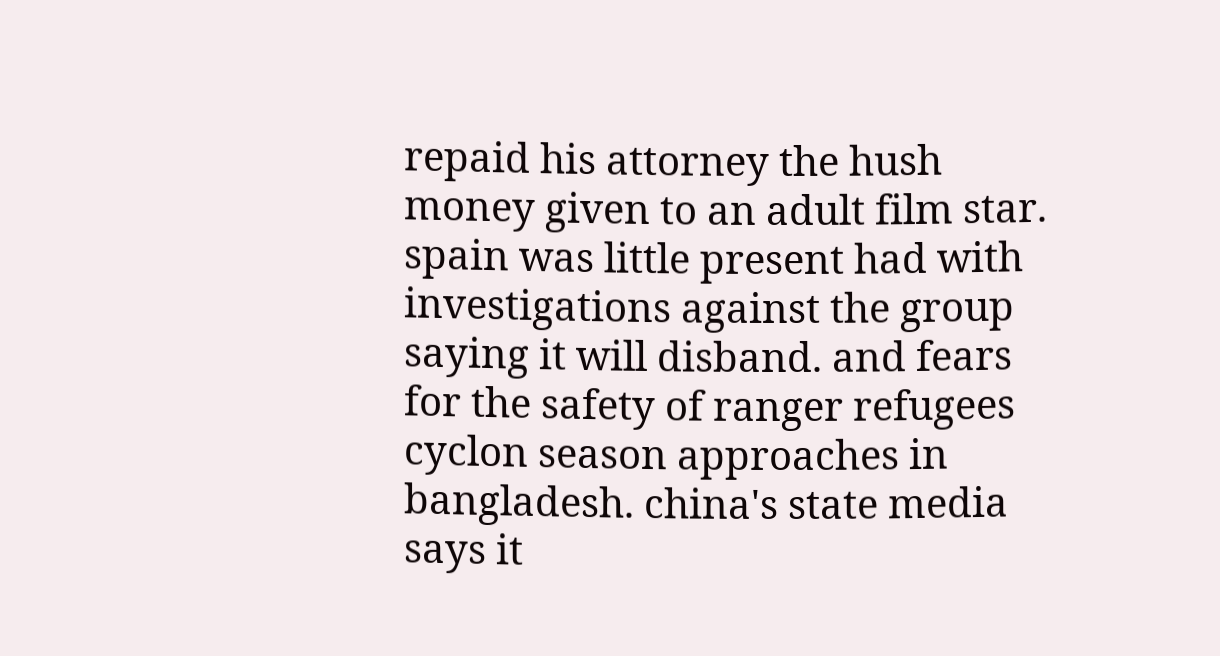repaid his attorney the hush money given to an adult film star. spain was little present had with investigations against the group saying it will disband. and fears for the safety of ranger refugees cyclon season approaches in bangladesh. china's state media says it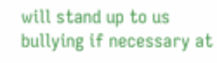will stand up to us bullying if necessary at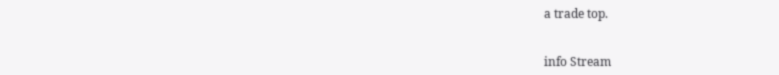a trade top.


info Stream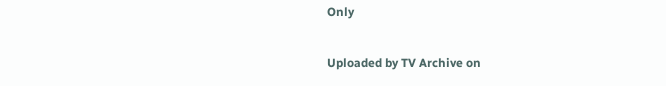Only

Uploaded by TV Archive on